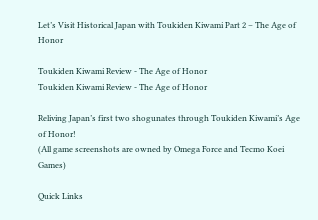Let’s Visit Historical Japan with Toukiden Kiwami Part 2 – The Age of Honor

Toukiden Kiwami Review - The Age of Honor
Toukiden Kiwami Review - The Age of Honor

Reliving Japan’s first two shogunates through Toukiden Kiwami’s Age of Honor!
(All game screenshots are owned by Omega Force and Tecmo Koei Games)

Quick Links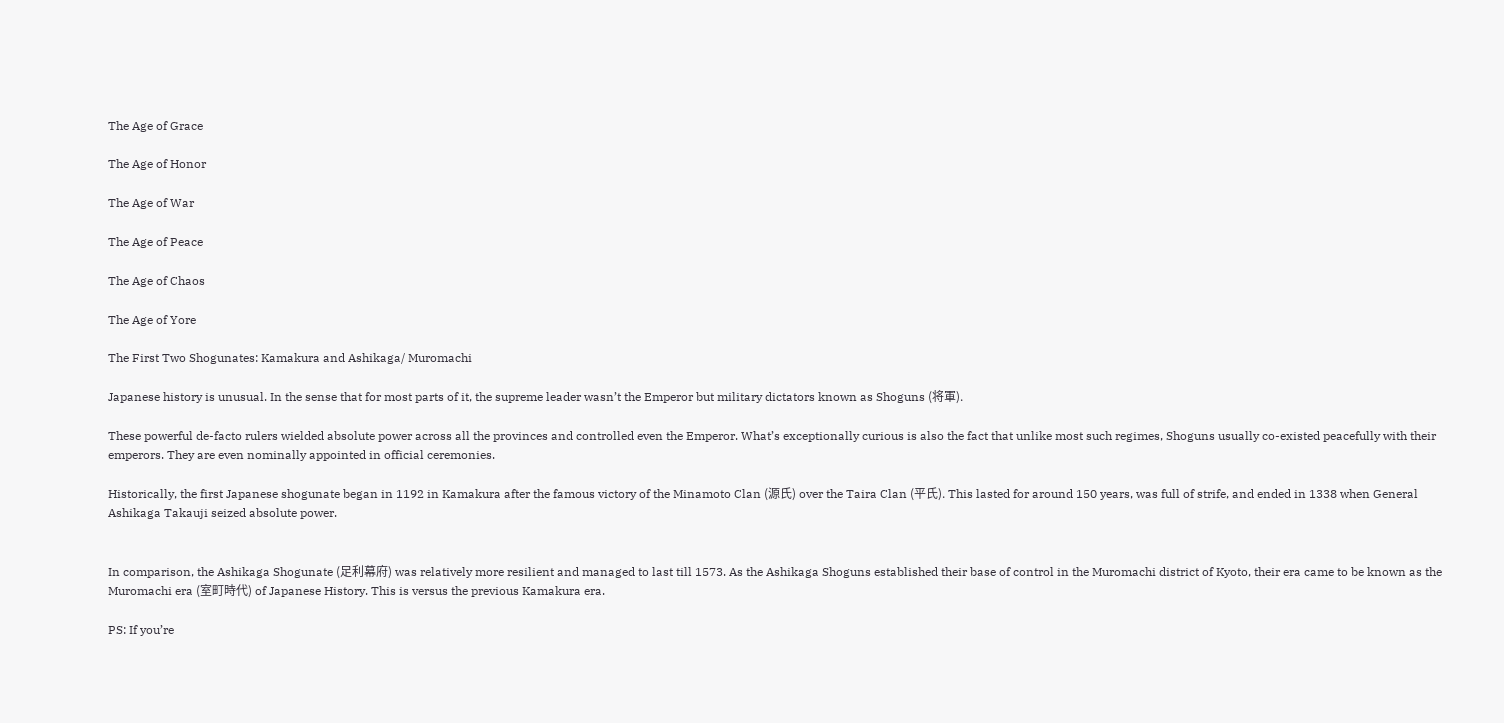The Age of Grace

The Age of Honor

The Age of War

The Age of Peace

The Age of Chaos

The Age of Yore

The First Two Shogunates: Kamakura and Ashikaga/ Muromachi

Japanese history is unusual. In the sense that for most parts of it, the supreme leader wasn’t the Emperor but military dictators known as Shoguns (将軍).

These powerful de-facto rulers wielded absolute power across all the provinces and controlled even the Emperor. What’s exceptionally curious is also the fact that unlike most such regimes, Shoguns usually co-existed peacefully with their emperors. They are even nominally appointed in official ceremonies.

Historically, the first Japanese shogunate began in 1192 in Kamakura after the famous victory of the Minamoto Clan (源氏) over the Taira Clan (平氏). This lasted for around 150 years, was full of strife, and ended in 1338 when General Ashikaga Takauji seized absolute power.


In comparison, the Ashikaga Shogunate (足利幕府) was relatively more resilient and managed to last till 1573. As the Ashikaga Shoguns established their base of control in the Muromachi district of Kyoto, their era came to be known as the Muromachi era (室町時代) of Japanese History. This is versus the previous Kamakura era.

PS: If you’re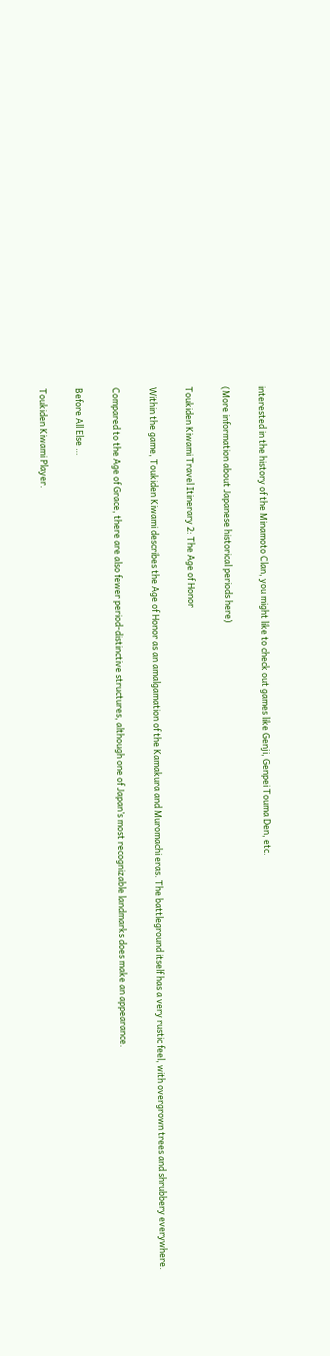interested in the history of the Minamoto Clan, you might like to check out games like Genji, Genpei Touma Den, etc.

(More information about Japanese historical periods here)

Toukiden Kiwami Travel Itinerary 2: The Age of Honor

Within the game, Toukiden Kiwami describes the Age of Honor as an amalgamation of the Kamakura and Muromachi eras. The battleground itself has a very rustic feel, with overgrown trees and shrubbery everywhere.

Compared to the Age of Grace, there are also fewer period-distinctive structures, although one of Japan’s most recognizable landmarks does make an appearance.

Before All Else …

Toukiden Kiwami Player.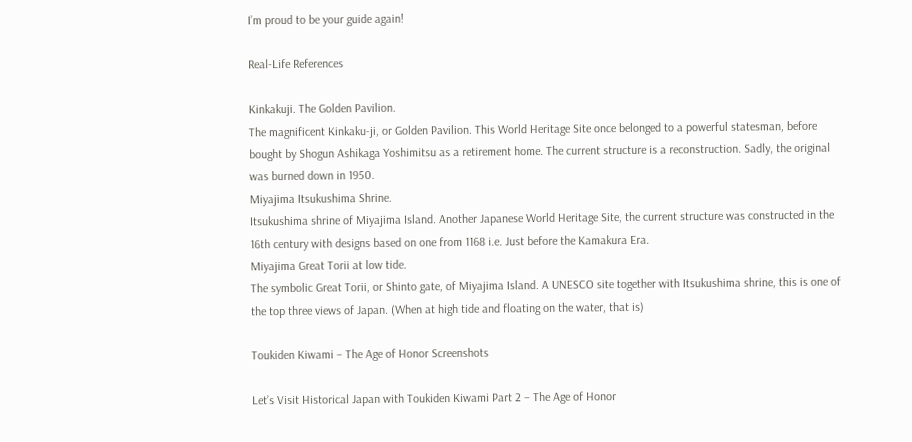I’m proud to be your guide again!

Real-Life References

Kinkakuji. The Golden Pavilion.
The magnificent Kinkaku-ji, or Golden Pavilion. This World Heritage Site once belonged to a powerful statesman, before bought by Shogun Ashikaga Yoshimitsu as a retirement home. The current structure is a reconstruction. Sadly, the original was burned down in 1950.
Miyajima Itsukushima Shrine.
Itsukushima shrine of Miyajima Island. Another Japanese World Heritage Site, the current structure was constructed in the 16th century with designs based on one from 1168 i.e. Just before the Kamakura Era.
Miyajima Great Torii at low tide.
The symbolic Great Torii, or Shinto gate, of Miyajima Island. A UNESCO site together with Itsukushima shrine, this is one of the top three views of Japan. (When at high tide and floating on the water, that is)

Toukiden Kiwami – The Age of Honor Screenshots

Let’s Visit Historical Japan with Toukiden Kiwami Part 2 – The Age of Honor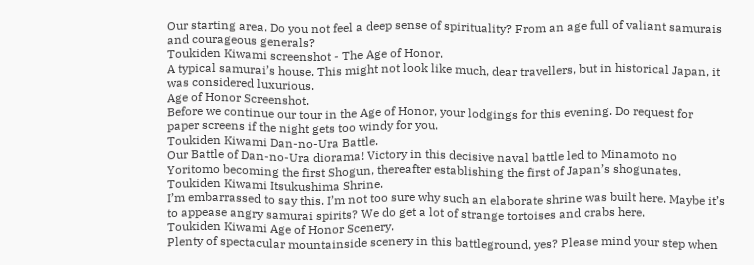Our starting area. Do you not feel a deep sense of spirituality? From an age full of valiant samurais and courageous generals?
Toukiden Kiwami screenshot - The Age of Honor.
A typical samurai’s house. This might not look like much, dear travellers, but in historical Japan, it was considered luxurious.
Age of Honor Screenshot.
Before we continue our tour in the Age of Honor, your lodgings for this evening. Do request for paper screens if the night gets too windy for you.
Toukiden Kiwami Dan-no-Ura Battle.
Our Battle of Dan-no-Ura diorama! Victory in this decisive naval battle led to Minamoto no Yoritomo becoming the first Shogun, thereafter establishing the first of Japan’s shogunates.
Toukiden Kiwami Itsukushima Shrine.
I’m embarrassed to say this. I’m not too sure why such an elaborate shrine was built here. Maybe it’s to appease angry samurai spirits? We do get a lot of strange tortoises and crabs here.
Toukiden Kiwami Age of Honor Scenery.
Plenty of spectacular mountainside scenery in this battleground, yes? Please mind your step when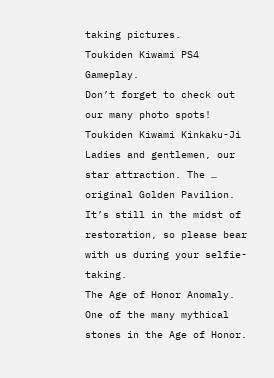taking pictures.
Toukiden Kiwami PS4 Gameplay.
Don’t forget to check out our many photo spots!
Toukiden Kiwami Kinkaku-Ji
Ladies and gentlemen, our star attraction. The … original Golden Pavilion. It’s still in the midst of restoration, so please bear with us during your selfie-taking.
The Age of Honor Anomaly.
One of the many mythical stones in the Age of Honor.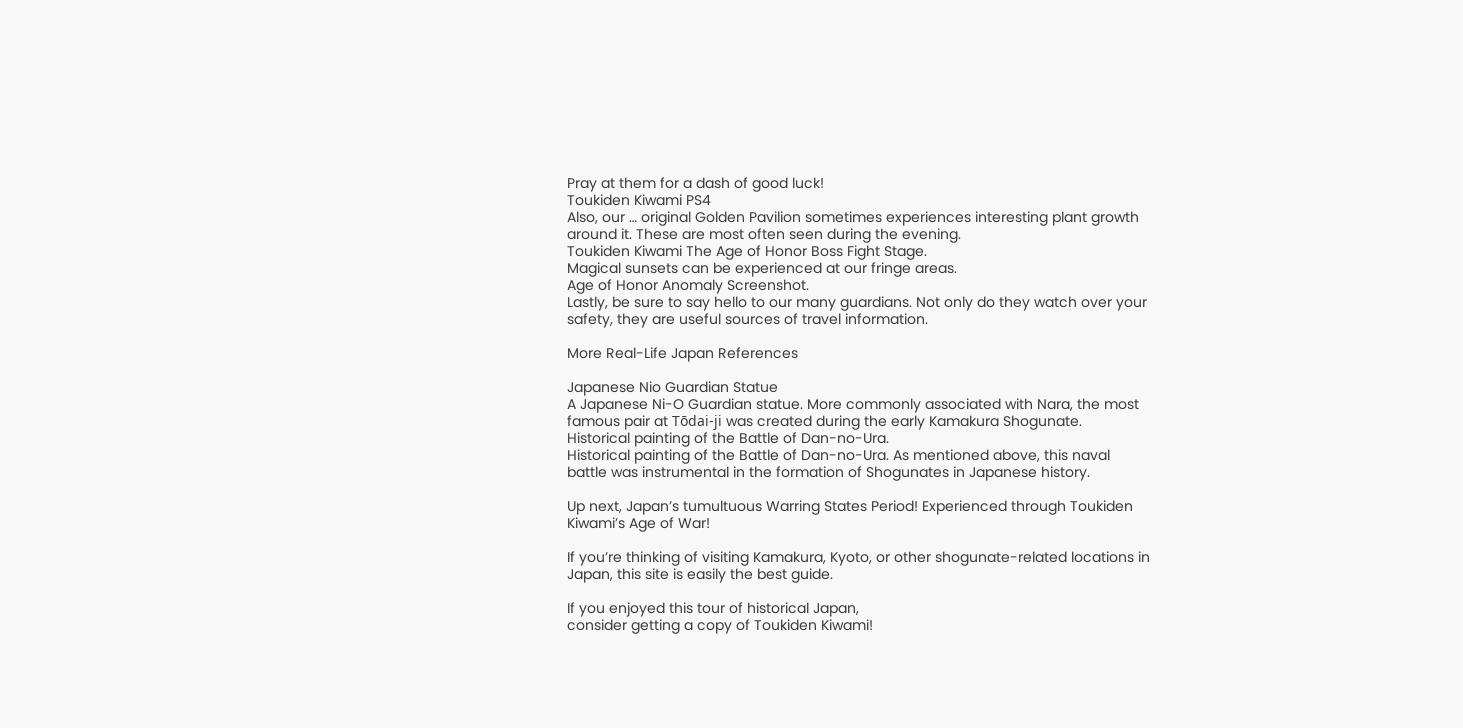Pray at them for a dash of good luck!
Toukiden Kiwami PS4
Also, our … original Golden Pavilion sometimes experiences interesting plant growth around it. These are most often seen during the evening.
Toukiden Kiwami The Age of Honor Boss Fight Stage.
Magical sunsets can be experienced at our fringe areas.
Age of Honor Anomaly Screenshot.
Lastly, be sure to say hello to our many guardians. Not only do they watch over your safety, they are useful sources of travel information.

More Real-Life Japan References

Japanese Nio Guardian Statue
A Japanese Ni-O Guardian statue. More commonly associated with Nara, the most famous pair at Tōdai-ji was created during the early Kamakura Shogunate.
Historical painting of the Battle of Dan-no-Ura.
Historical painting of the Battle of Dan-no-Ura. As mentioned above, this naval battle was instrumental in the formation of Shogunates in Japanese history.

Up next, Japan’s tumultuous Warring States Period! Experienced through Toukiden Kiwami’s Age of War!

If you’re thinking of visiting Kamakura, Kyoto, or other shogunate-related locations in Japan, this site is easily the best guide.

If you enjoyed this tour of historical Japan,
consider getting a copy of Toukiden Kiwami!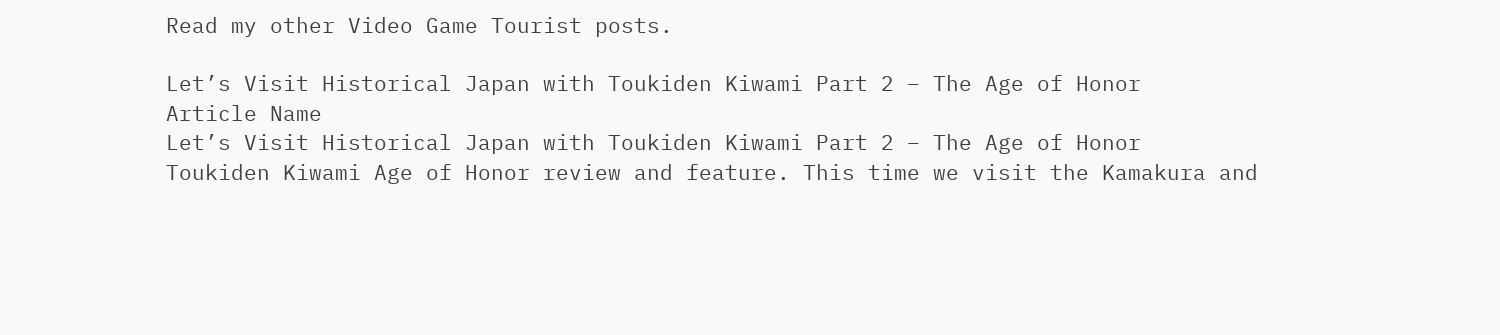Read my other Video Game Tourist posts.

Let’s Visit Historical Japan with Toukiden Kiwami Part 2 – The Age of Honor
Article Name
Let’s Visit Historical Japan with Toukiden Kiwami Part 2 – The Age of Honor
Toukiden Kiwami Age of Honor review and feature. This time we visit the Kamakura and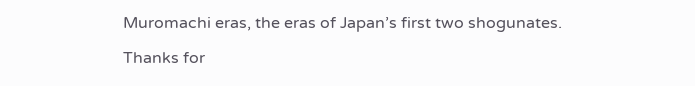Muromachi eras, the eras of Japan’s first two shogunates.

Thanks for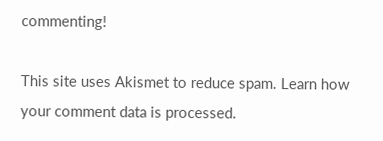commenting!

This site uses Akismet to reduce spam. Learn how your comment data is processed.